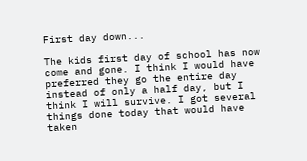First day down...

The kids first day of school has now come and gone. I think I would have preferred they go the entire day instead of only a half day, but I think I will survive. I got several things done today that would have taken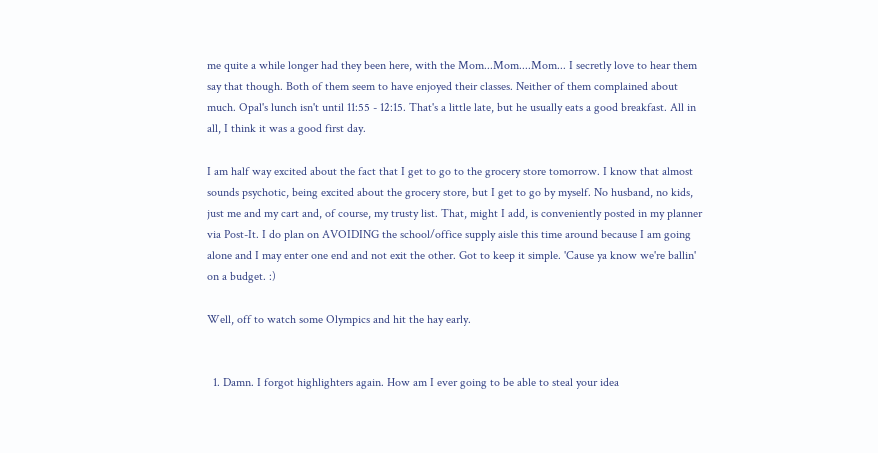me quite a while longer had they been here, with the Mom...Mom....Mom... I secretly love to hear them say that though. Both of them seem to have enjoyed their classes. Neither of them complained about much. Opal's lunch isn't until 11:55 - 12:15. That's a little late, but he usually eats a good breakfast. All in all, I think it was a good first day.

I am half way excited about the fact that I get to go to the grocery store tomorrow. I know that almost sounds psychotic, being excited about the grocery store, but I get to go by myself. No husband, no kids, just me and my cart and, of course, my trusty list. That, might I add, is conveniently posted in my planner via Post-It. I do plan on AVOIDING the school/office supply aisle this time around because I am going alone and I may enter one end and not exit the other. Got to keep it simple. 'Cause ya know we're ballin' on a budget. :)

Well, off to watch some Olympics and hit the hay early.


  1. Damn. I forgot highlighters again. How am I ever going to be able to steal your idea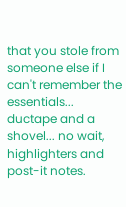that you stole from someone else if I can't remember the essentials... ductape and a shovel... no wait, highlighters and post-it notes.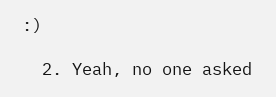:)

  2. Yeah, no one asked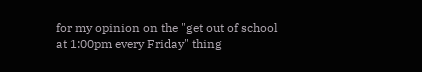for my opinion on the "get out of school at 1:00pm every Friday" thing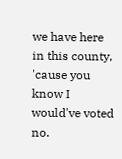we have here in this county, 'cause you know I would've voted no.